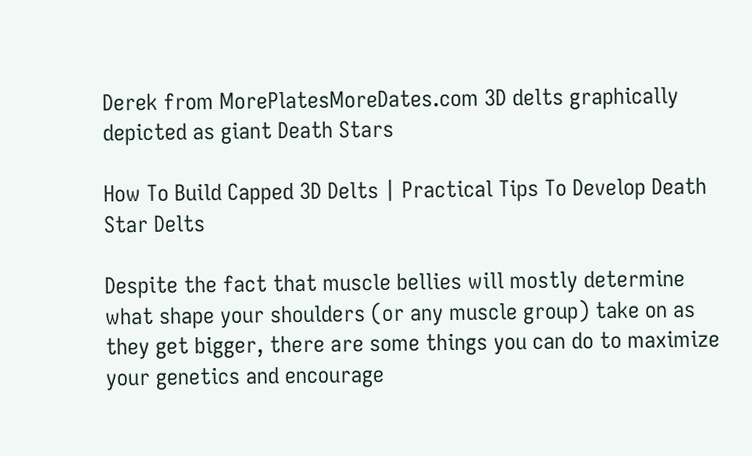Derek from MorePlatesMoreDates.com 3D delts graphically depicted as giant Death Stars

How To Build Capped 3D Delts | Practical Tips To Develop Death Star Delts

Despite the fact that muscle bellies will mostly determine what shape your shoulders (or any muscle group) take on as they get bigger, there are some things you can do to maximize your genetics and encourage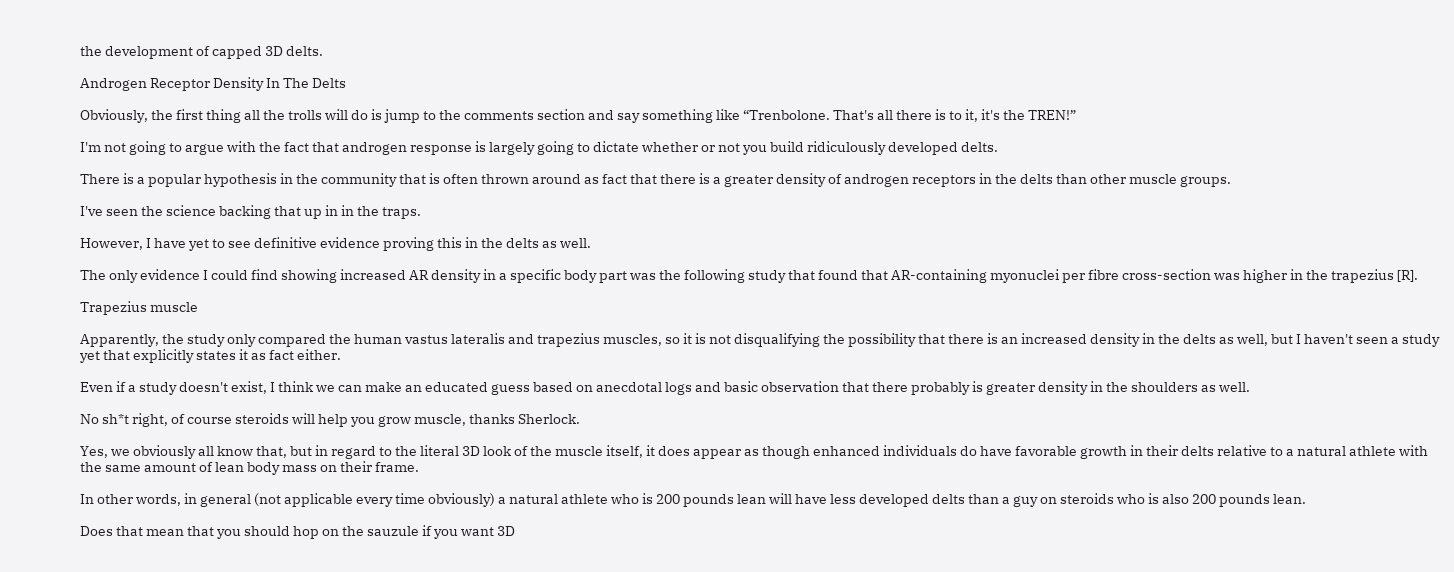the development of capped 3D delts.

Androgen Receptor Density In The Delts

Obviously, the first thing all the trolls will do is jump to the comments section and say something like “Trenbolone. That's all there is to it, it's the TREN!”

I'm not going to argue with the fact that androgen response is largely going to dictate whether or not you build ridiculously developed delts.

There is a popular hypothesis in the community that is often thrown around as fact that there is a greater density of androgen receptors in the delts than other muscle groups.

I've seen the science backing that up in in the traps.

However, I have yet to see definitive evidence proving this in the delts as well.

The only evidence I could find showing increased AR density in a specific body part was the following study that found that AR-containing myonuclei per fibre cross-section was higher in the trapezius [R].

Trapezius muscle

Apparently, the study only compared the human vastus lateralis and trapezius muscles, so it is not disqualifying the possibility that there is an increased density in the delts as well, but I haven't seen a study yet that explicitly states it as fact either.

Even if a study doesn't exist, I think we can make an educated guess based on anecdotal logs and basic observation that there probably is greater density in the shoulders as well.

No sh*t right, of course steroids will help you grow muscle, thanks Sherlock.

Yes, we obviously all know that, but in regard to the literal 3D look of the muscle itself, it does appear as though enhanced individuals do have favorable growth in their delts relative to a natural athlete with the same amount of lean body mass on their frame.

In other words, in general (not applicable every time obviously) a natural athlete who is 200 pounds lean will have less developed delts than a guy on steroids who is also 200 pounds lean.

Does that mean that you should hop on the sauzule if you want 3D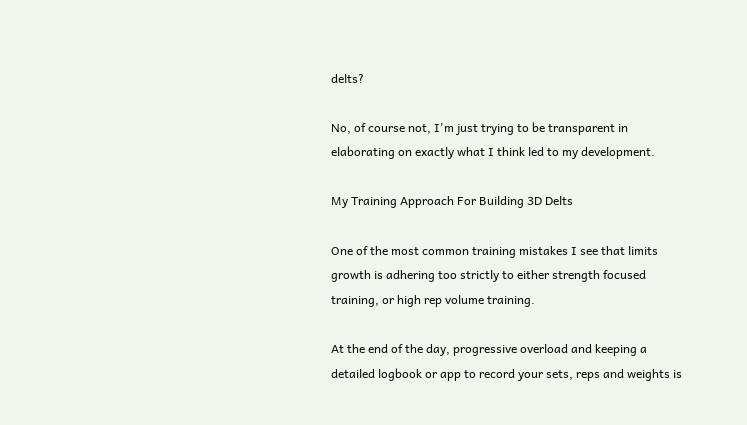delts?

No, of course not, I'm just trying to be transparent in elaborating on exactly what I think led to my development.

My Training Approach For Building 3D Delts

One of the most common training mistakes I see that limits growth is adhering too strictly to either strength focused training, or high rep volume training.

At the end of the day, progressive overload and keeping a detailed logbook or app to record your sets, reps and weights is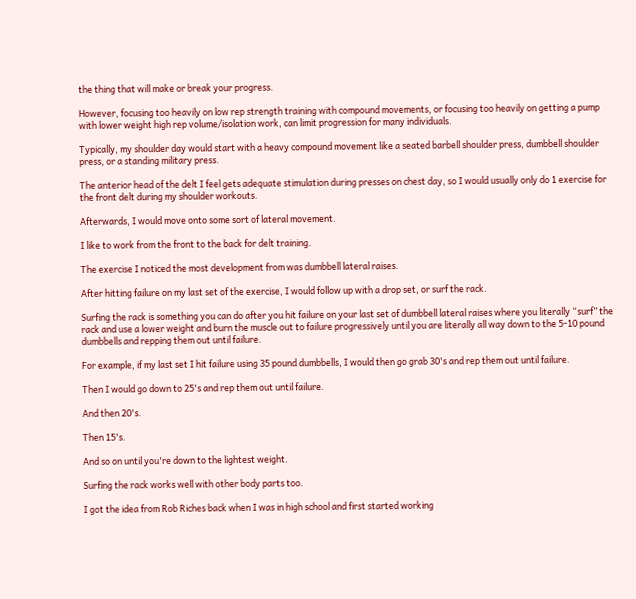the thing that will make or break your progress.

However, focusing too heavily on low rep strength training with compound movements, or focusing too heavily on getting a pump with lower weight high rep volume/isolation work, can limit progression for many individuals.

Typically, my shoulder day would start with a heavy compound movement like a seated barbell shoulder press, dumbbell shoulder press, or a standing military press.

The anterior head of the delt I feel gets adequate stimulation during presses on chest day, so I would usually only do 1 exercise for the front delt during my shoulder workouts.

Afterwards, I would move onto some sort of lateral movement.

I like to work from the front to the back for delt training.

The exercise I noticed the most development from was dumbbell lateral raises.

After hitting failure on my last set of the exercise, I would follow up with a drop set, or surf the rack.

Surfing the rack is something you can do after you hit failure on your last set of dumbbell lateral raises where you literally “surf” the rack and use a lower weight and burn the muscle out to failure progressively until you are literally all way down to the 5-10 pound dumbbells and repping them out until failure.

For example, if my last set I hit failure using 35 pound dumbbells, I would then go grab 30's and rep them out until failure.

Then I would go down to 25's and rep them out until failure.

And then 20's.

Then 15's.

And so on until you're down to the lightest weight.

Surfing the rack works well with other body parts too.

I got the idea from Rob Riches back when I was in high school and first started working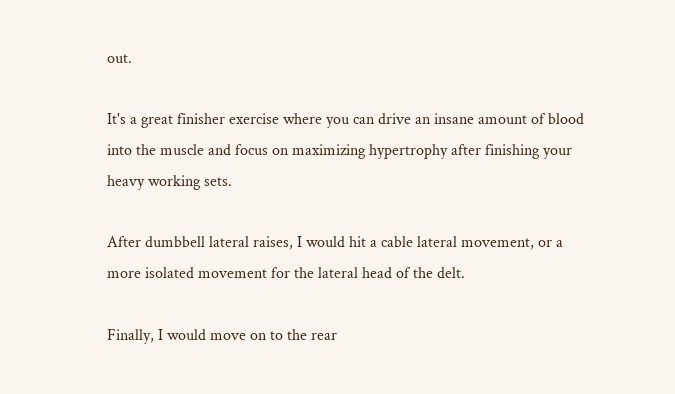out.

It's a great finisher exercise where you can drive an insane amount of blood into the muscle and focus on maximizing hypertrophy after finishing your heavy working sets.

After dumbbell lateral raises, I would hit a cable lateral movement, or a more isolated movement for the lateral head of the delt.

Finally, I would move on to the rear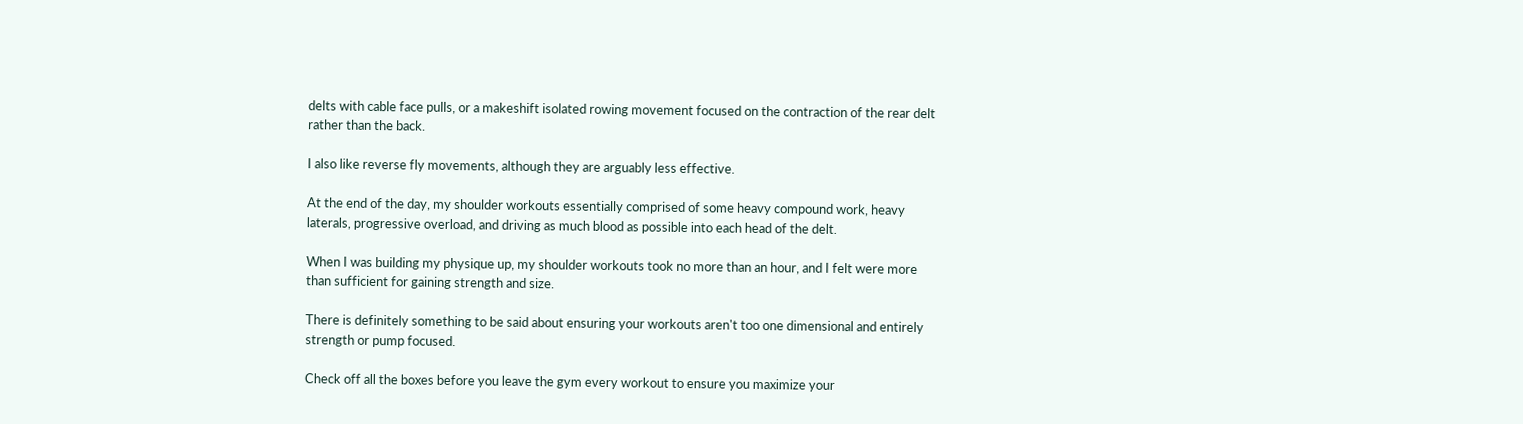delts with cable face pulls, or a makeshift isolated rowing movement focused on the contraction of the rear delt rather than the back.

I also like reverse fly movements, although they are arguably less effective.

At the end of the day, my shoulder workouts essentially comprised of some heavy compound work, heavy laterals, progressive overload, and driving as much blood as possible into each head of the delt.

When I was building my physique up, my shoulder workouts took no more than an hour, and I felt were more than sufficient for gaining strength and size.

There is definitely something to be said about ensuring your workouts aren't too one dimensional and entirely strength or pump focused.

Check off all the boxes before you leave the gym every workout to ensure you maximize your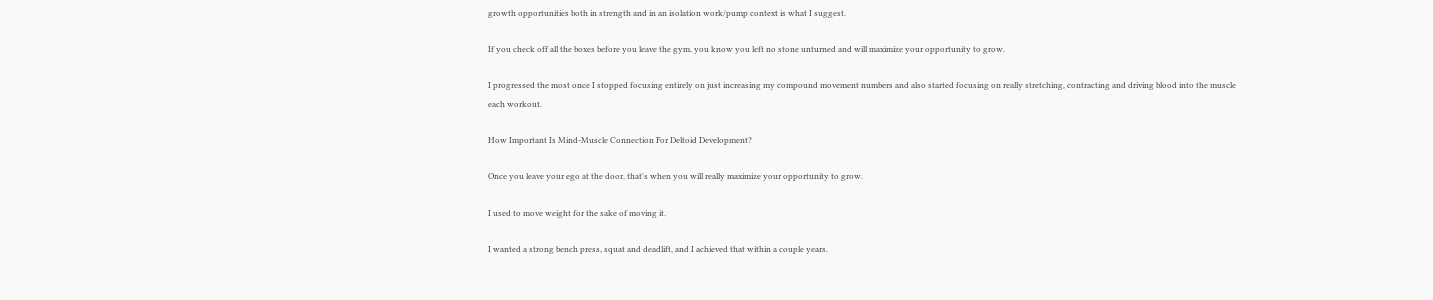growth opportunities both in strength and in an isolation work/pump context is what I suggest.

If you check off all the boxes before you leave the gym, you know you left no stone unturned and will maximize your opportunity to grow.

I progressed the most once I stopped focusing entirely on just increasing my compound movement numbers and also started focusing on really stretching, contracting and driving blood into the muscle each workout.

How Important Is Mind-Muscle Connection For Deltoid Development?

Once you leave your ego at the door, that's when you will really maximize your opportunity to grow.

I used to move weight for the sake of moving it.

I wanted a strong bench press, squat and deadlift, and I achieved that within a couple years.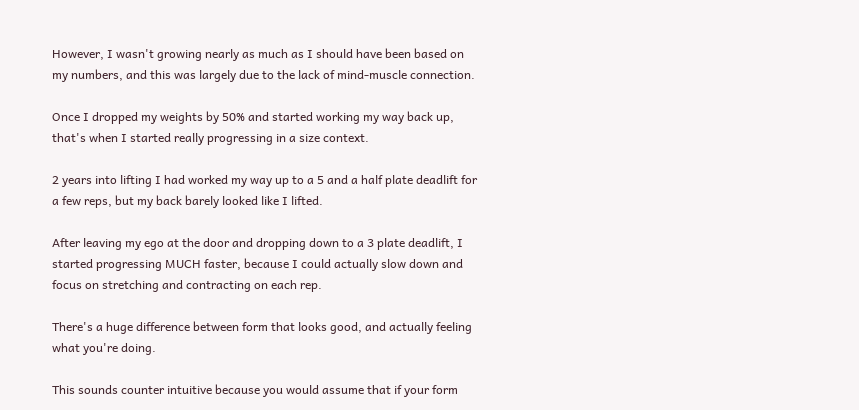However, I wasn't growing nearly as much as I should have been based on my numbers, and this was largely due to the lack of mind-muscle connection.

Once I dropped my weights by 50% and started working my way back up, that's when I started really progressing in a size context.

2 years into lifting I had worked my way up to a 5 and a half plate deadlift for a few reps, but my back barely looked like I lifted.

After leaving my ego at the door and dropping down to a 3 plate deadlift, I started progressing MUCH faster, because I could actually slow down and focus on stretching and contracting on each rep.

There's a huge difference between form that looks good, and actually feeling what you're doing.

This sounds counter intuitive because you would assume that if your form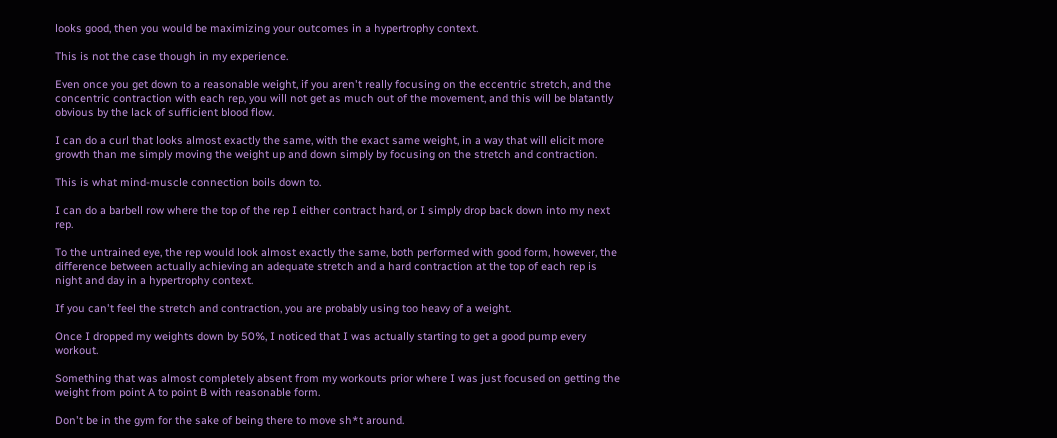looks good, then you would be maximizing your outcomes in a hypertrophy context.

This is not the case though in my experience.

Even once you get down to a reasonable weight, if you aren't really focusing on the eccentric stretch, and the concentric contraction with each rep, you will not get as much out of the movement, and this will be blatantly obvious by the lack of sufficient blood flow.

I can do a curl that looks almost exactly the same, with the exact same weight, in a way that will elicit more growth than me simply moving the weight up and down simply by focusing on the stretch and contraction.

This is what mind-muscle connection boils down to.

I can do a barbell row where the top of the rep I either contract hard, or I simply drop back down into my next rep.

To the untrained eye, the rep would look almost exactly the same, both performed with good form, however, the difference between actually achieving an adequate stretch and a hard contraction at the top of each rep is night and day in a hypertrophy context.

If you can't feel the stretch and contraction, you are probably using too heavy of a weight.

Once I dropped my weights down by 50%, I noticed that I was actually starting to get a good pump every workout.

Something that was almost completely absent from my workouts prior where I was just focused on getting the weight from point A to point B with reasonable form.

Don't be in the gym for the sake of being there to move sh*t around.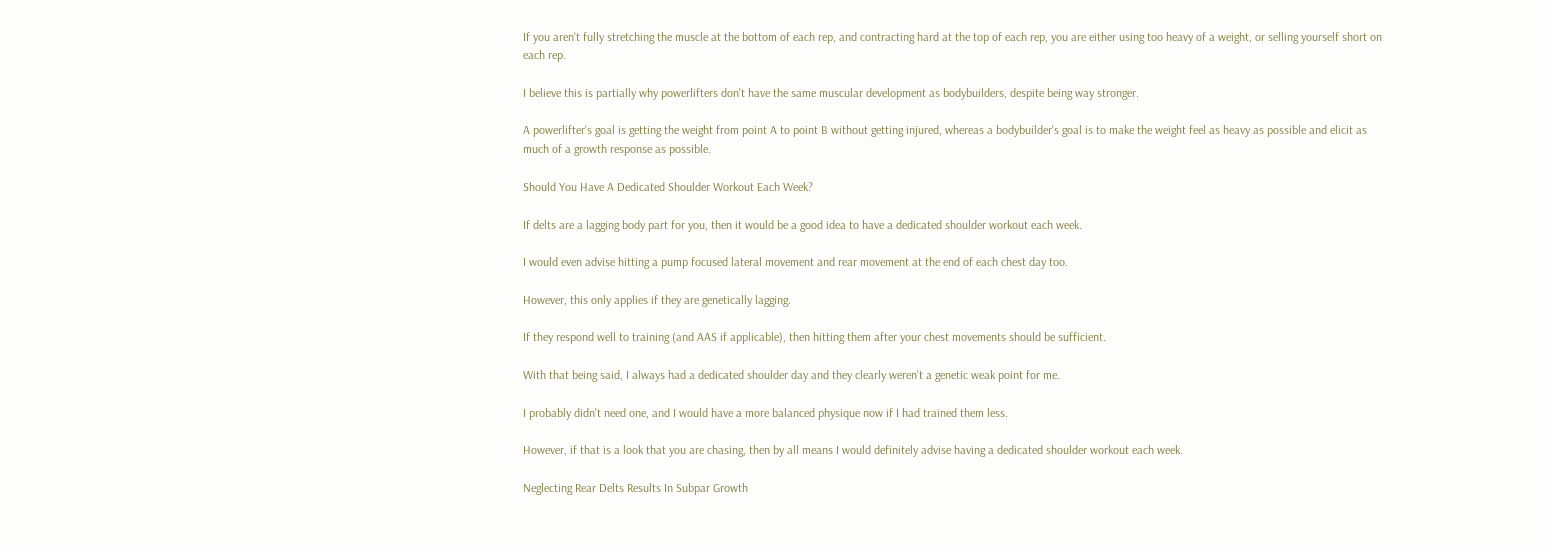If you aren't fully stretching the muscle at the bottom of each rep, and contracting hard at the top of each rep, you are either using too heavy of a weight, or selling yourself short on each rep.

I believe this is partially why powerlifters don't have the same muscular development as bodybuilders, despite being way stronger.

A powerlifter's goal is getting the weight from point A to point B without getting injured, whereas a bodybuilder's goal is to make the weight feel as heavy as possible and elicit as much of a growth response as possible.

Should You Have A Dedicated Shoulder Workout Each Week?

If delts are a lagging body part for you, then it would be a good idea to have a dedicated shoulder workout each week.

I would even advise hitting a pump focused lateral movement and rear movement at the end of each chest day too.

However, this only applies if they are genetically lagging.

If they respond well to training (and AAS if applicable), then hitting them after your chest movements should be sufficient.

With that being said, I always had a dedicated shoulder day and they clearly weren't a genetic weak point for me.

I probably didn't need one, and I would have a more balanced physique now if I had trained them less.

However, if that is a look that you are chasing, then by all means I would definitely advise having a dedicated shoulder workout each week.

Neglecting Rear Delts Results In Subpar Growth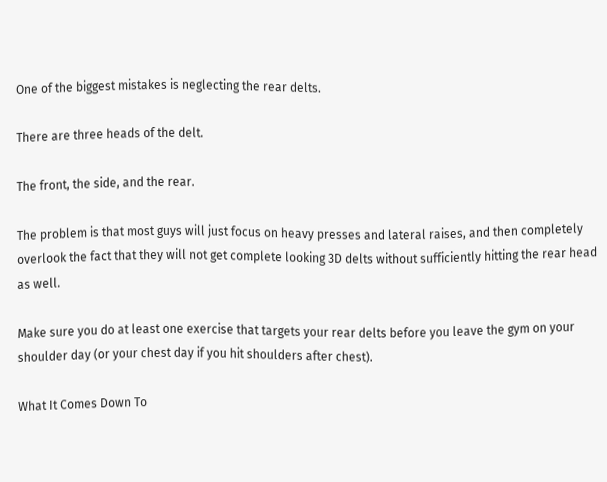One of the biggest mistakes is neglecting the rear delts.

There are three heads of the delt.

The front, the side, and the rear.

The problem is that most guys will just focus on heavy presses and lateral raises, and then completely overlook the fact that they will not get complete looking 3D delts without sufficiently hitting the rear head as well.

Make sure you do at least one exercise that targets your rear delts before you leave the gym on your shoulder day (or your chest day if you hit shoulders after chest).

What It Comes Down To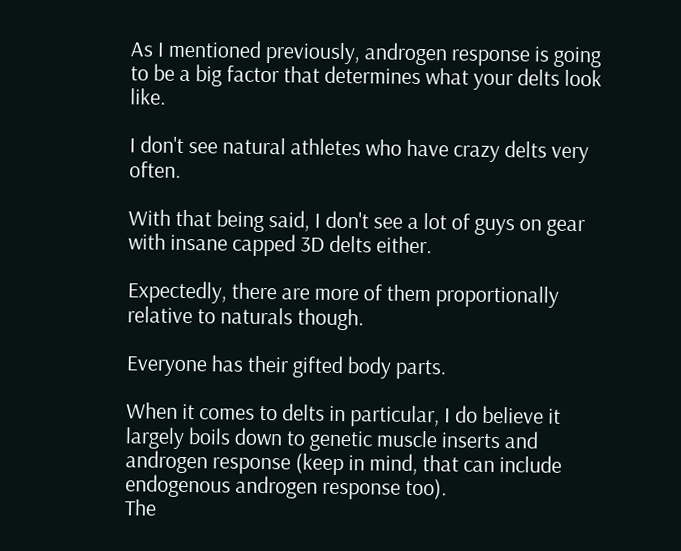As I mentioned previously, androgen response is going to be a big factor that determines what your delts look like.

I don't see natural athletes who have crazy delts very often.

With that being said, I don't see a lot of guys on gear with insane capped 3D delts either.

Expectedly, there are more of them proportionally relative to naturals though.

Everyone has their gifted body parts.

When it comes to delts in particular, I do believe it largely boils down to genetic muscle inserts and androgen response (keep in mind, that can include endogenous androgen response too).
The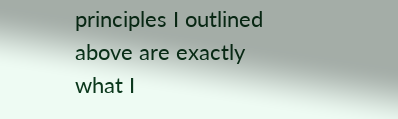principles I outlined above are exactly what I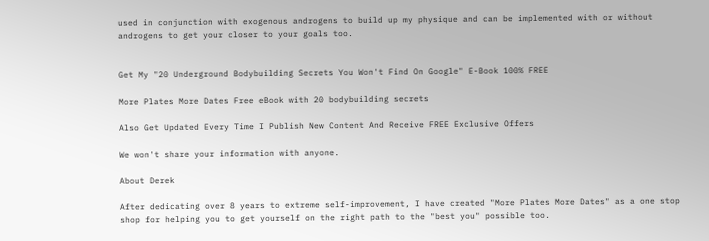used in conjunction with exogenous androgens to build up my physique and can be implemented with or without androgens to get your closer to your goals too.


Get My "20 Underground Bodybuilding Secrets You Won't Find On Google" E-Book 100% FREE

More Plates More Dates Free eBook with 20 bodybuilding secrets

Also Get Updated Every Time I Publish New Content And Receive FREE Exclusive Offers

We won't share your information with anyone.

About Derek

After dedicating over 8 years to extreme self-improvement, I have created "More Plates More Dates" as a one stop shop for helping you to get yourself on the right path to the "best you" possible too.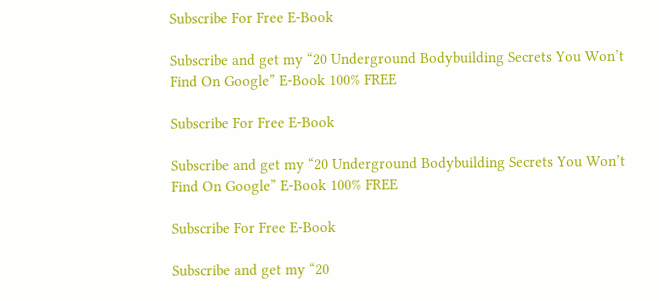Subscribe For Free E-Book

Subscribe and get my “20 Underground Bodybuilding Secrets You Won’t Find On Google” E-Book 100% FREE

Subscribe For Free E-Book

Subscribe and get my “20 Underground Bodybuilding Secrets You Won’t Find On Google” E-Book 100% FREE

Subscribe For Free E-Book

Subscribe and get my “20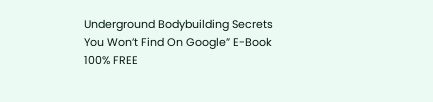Underground Bodybuilding Secrets You Won’t Find On Google” E-Book 100% FREE